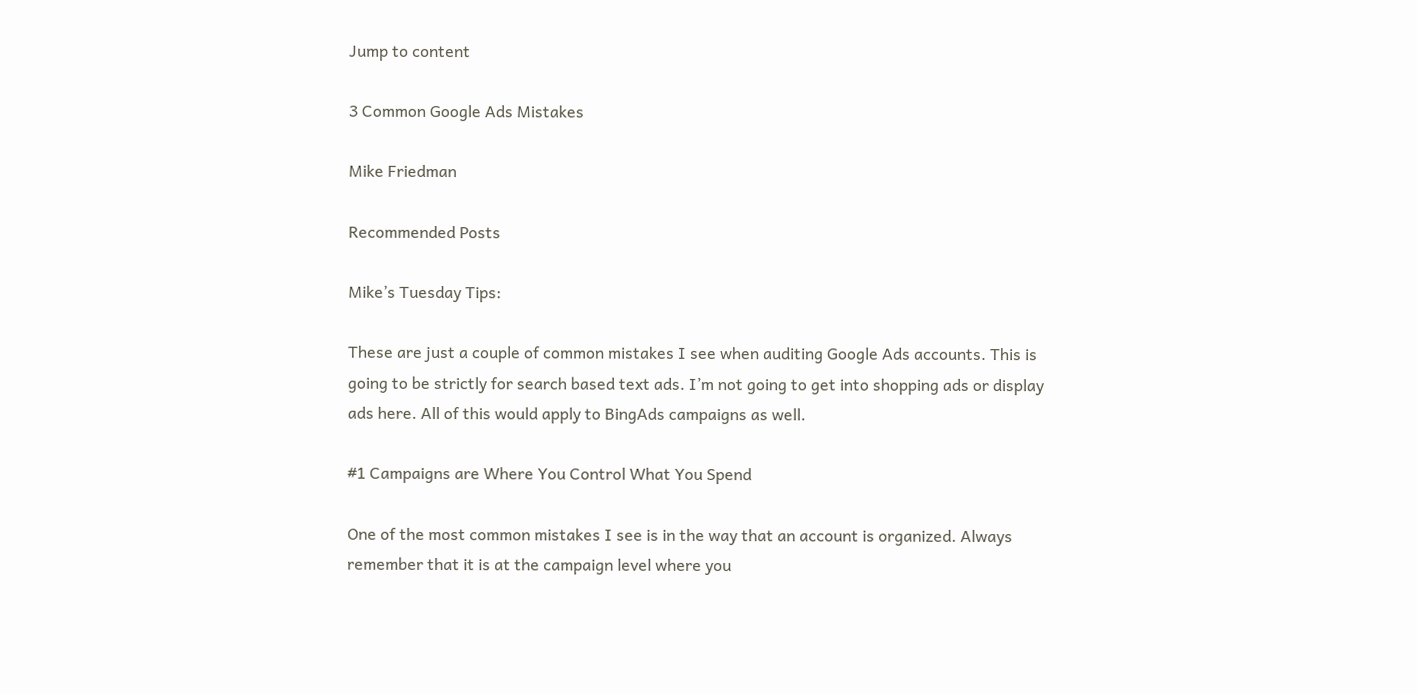Jump to content

3 Common Google Ads Mistakes

Mike Friedman

Recommended Posts

Mike’s Tuesday Tips:

These are just a couple of common mistakes I see when auditing Google Ads accounts. This is going to be strictly for search based text ads. I’m not going to get into shopping ads or display ads here. All of this would apply to BingAds campaigns as well.

#1 Campaigns are Where You Control What You Spend

One of the most common mistakes I see is in the way that an account is organized. Always remember that it is at the campaign level where you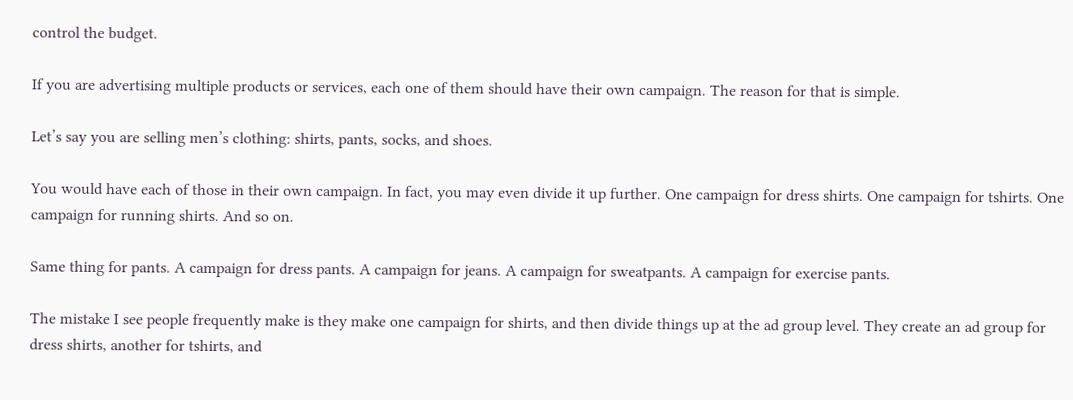control the budget.

If you are advertising multiple products or services, each one of them should have their own campaign. The reason for that is simple.

Let’s say you are selling men’s clothing: shirts, pants, socks, and shoes.

You would have each of those in their own campaign. In fact, you may even divide it up further. One campaign for dress shirts. One campaign for tshirts. One campaign for running shirts. And so on.

Same thing for pants. A campaign for dress pants. A campaign for jeans. A campaign for sweatpants. A campaign for exercise pants.

The mistake I see people frequently make is they make one campaign for shirts, and then divide things up at the ad group level. They create an ad group for dress shirts, another for tshirts, and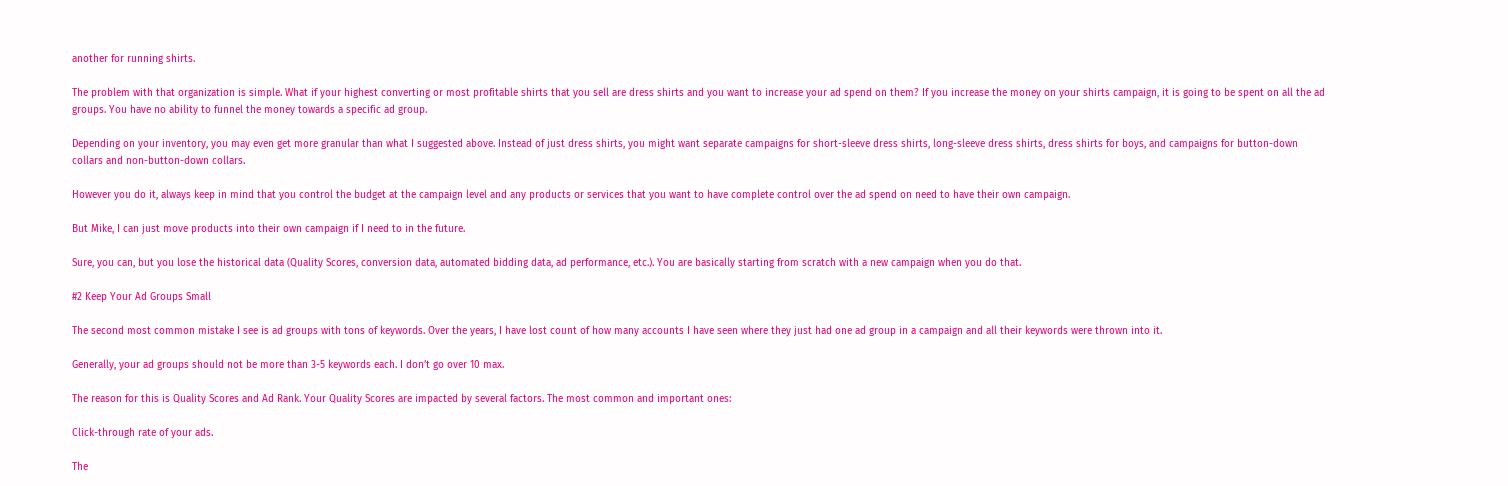another for running shirts.

The problem with that organization is simple. What if your highest converting or most profitable shirts that you sell are dress shirts and you want to increase your ad spend on them? If you increase the money on your shirts campaign, it is going to be spent on all the ad groups. You have no ability to funnel the money towards a specific ad group.

Depending on your inventory, you may even get more granular than what I suggested above. Instead of just dress shirts, you might want separate campaigns for short-sleeve dress shirts, long-sleeve dress shirts, dress shirts for boys, and campaigns for button-down collars and non-button-down collars.

However you do it, always keep in mind that you control the budget at the campaign level and any products or services that you want to have complete control over the ad spend on need to have their own campaign.

But Mike, I can just move products into their own campaign if I need to in the future.

Sure, you can, but you lose the historical data (Quality Scores, conversion data, automated bidding data, ad performance, etc.). You are basically starting from scratch with a new campaign when you do that.

#2 Keep Your Ad Groups Small

The second most common mistake I see is ad groups with tons of keywords. Over the years, I have lost count of how many accounts I have seen where they just had one ad group in a campaign and all their keywords were thrown into it.

Generally, your ad groups should not be more than 3-5 keywords each. I don’t go over 10 max.

The reason for this is Quality Scores and Ad Rank. Your Quality Scores are impacted by several factors. The most common and important ones:

Click-through rate of your ads.

The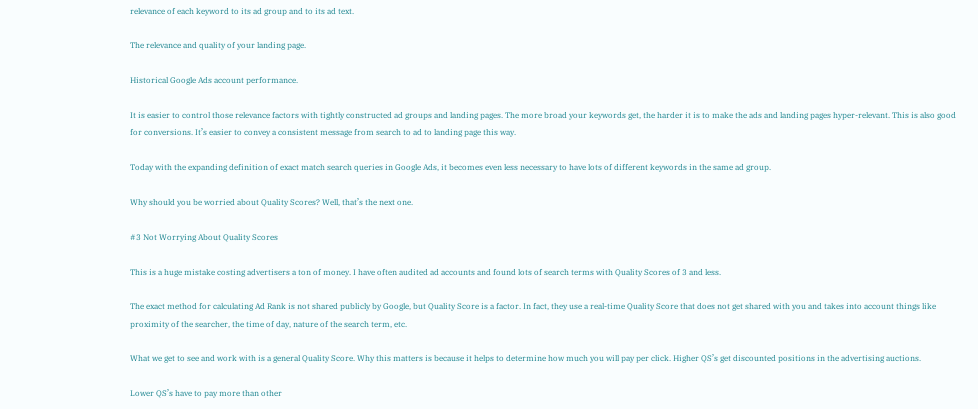relevance of each keyword to its ad group and to its ad text.

The relevance and quality of your landing page.

Historical Google Ads account performance.

It is easier to control those relevance factors with tightly constructed ad groups and landing pages. The more broad your keywords get, the harder it is to make the ads and landing pages hyper-relevant. This is also good for conversions. It’s easier to convey a consistent message from search to ad to landing page this way.

Today with the expanding definition of exact match search queries in Google Ads, it becomes even less necessary to have lots of different keywords in the same ad group.

Why should you be worried about Quality Scores? Well, that’s the next one.

#3 Not Worrying About Quality Scores

This is a huge mistake costing advertisers a ton of money. I have often audited ad accounts and found lots of search terms with Quality Scores of 3 and less.

The exact method for calculating Ad Rank is not shared publicly by Google, but Quality Score is a factor. In fact, they use a real-time Quality Score that does not get shared with you and takes into account things like proximity of the searcher, the time of day, nature of the search term, etc.

What we get to see and work with is a general Quality Score. Why this matters is because it helps to determine how much you will pay per click. Higher QS’s get discounted positions in the advertising auctions.

Lower QS’s have to pay more than other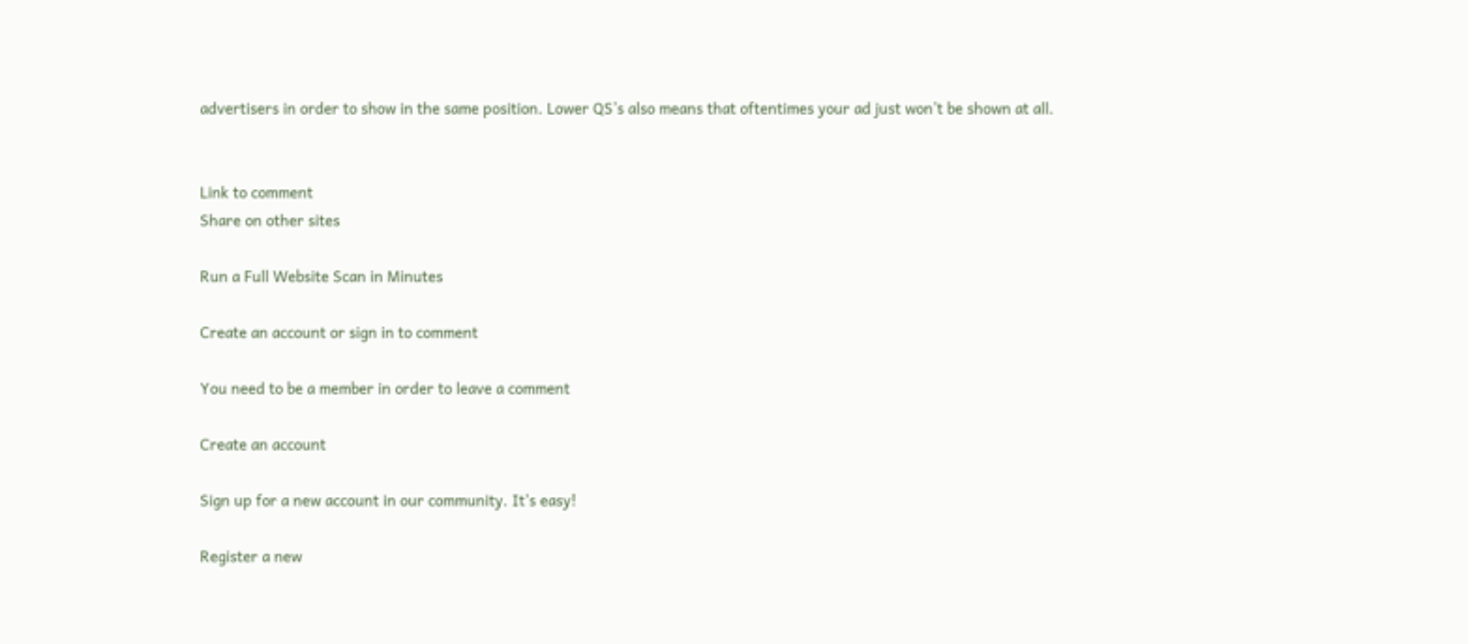advertisers in order to show in the same position. Lower QS’s also means that oftentimes your ad just won’t be shown at all.


Link to comment
Share on other sites

Run a Full Website Scan in Minutes

Create an account or sign in to comment

You need to be a member in order to leave a comment

Create an account

Sign up for a new account in our community. It's easy!

Register a new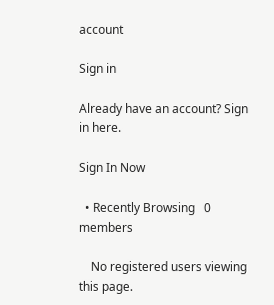account

Sign in

Already have an account? Sign in here.

Sign In Now

  • Recently Browsing   0 members

    No registered users viewing this page.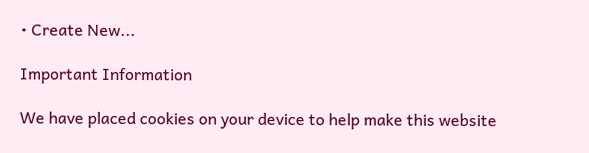• Create New...

Important Information

We have placed cookies on your device to help make this website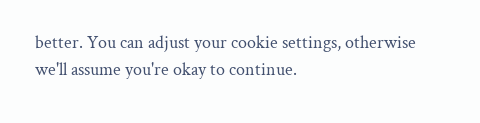better. You can adjust your cookie settings, otherwise we'll assume you're okay to continue.